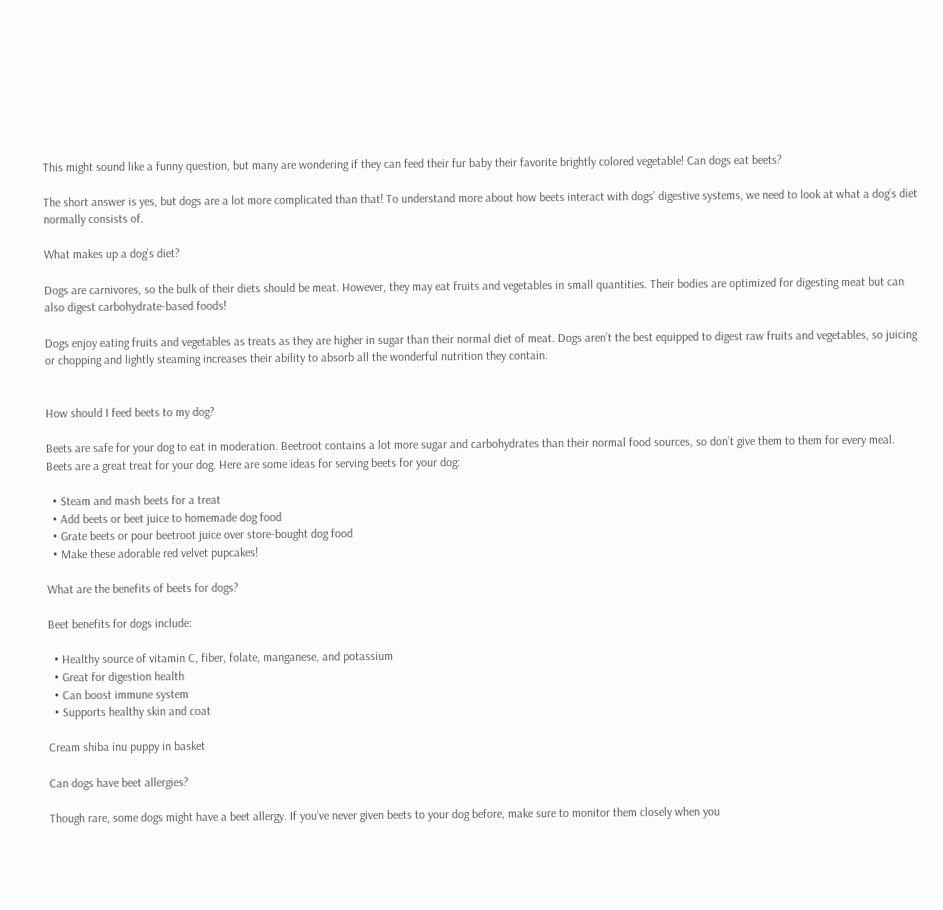This might sound like a funny question, but many are wondering if they can feed their fur baby their favorite brightly colored vegetable! Can dogs eat beets?

The short answer is yes, but dogs are a lot more complicated than that! To understand more about how beets interact with dogs’ digestive systems, we need to look at what a dog’s diet normally consists of.

What makes up a dog’s diet?

Dogs are carnivores, so the bulk of their diets should be meat. However, they may eat fruits and vegetables in small quantities. Their bodies are optimized for digesting meat but can also digest carbohydrate-based foods!

Dogs enjoy eating fruits and vegetables as treats as they are higher in sugar than their normal diet of meat. Dogs aren’t the best equipped to digest raw fruits and vegetables, so juicing or chopping and lightly steaming increases their ability to absorb all the wonderful nutrition they contain.


How should I feed beets to my dog?

Beets are safe for your dog to eat in moderation. Beetroot contains a lot more sugar and carbohydrates than their normal food sources, so don’t give them to them for every meal. Beets are a great treat for your dog. Here are some ideas for serving beets for your dog:

  • Steam and mash beets for a treat
  • Add beets or beet juice to homemade dog food
  • Grate beets or pour beetroot juice over store-bought dog food
  • Make these adorable red velvet pupcakes!

What are the benefits of beets for dogs?

Beet benefits for dogs include:

  • Healthy source of vitamin C, fiber, folate, manganese, and potassium
  • Great for digestion health
  • Can boost immune system
  • Supports healthy skin and coat

Cream shiba inu puppy in basket

Can dogs have beet allergies?

Though rare, some dogs might have a beet allergy. If you’ve never given beets to your dog before, make sure to monitor them closely when you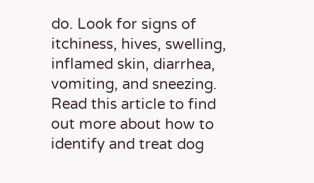do. Look for signs of itchiness, hives, swelling, inflamed skin, diarrhea, vomiting, and sneezing. Read this article to find out more about how to identify and treat dog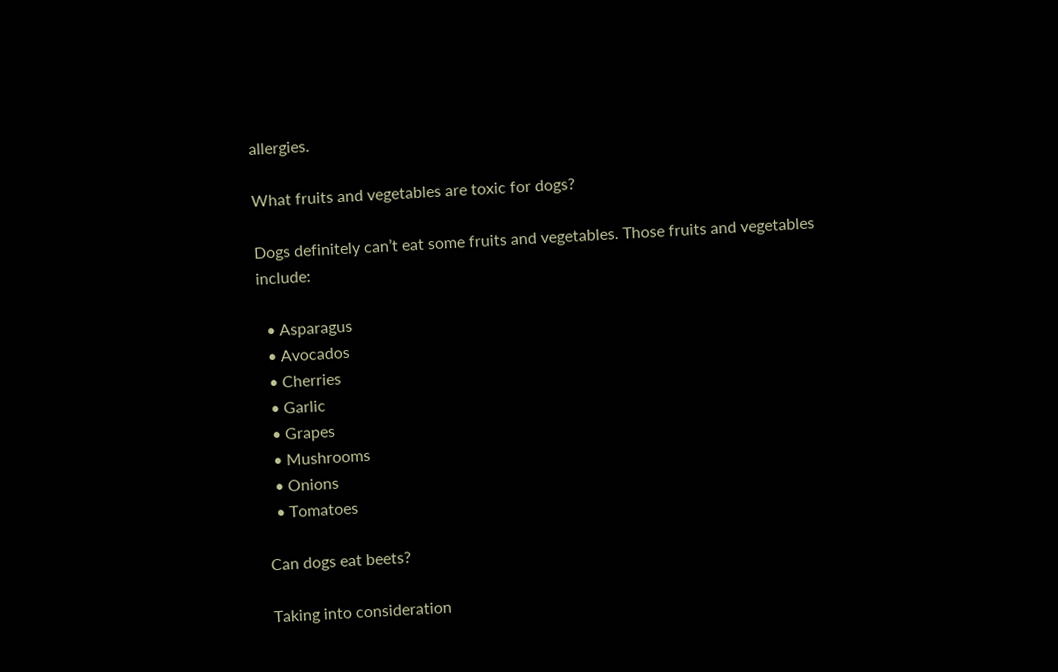allergies.

What fruits and vegetables are toxic for dogs?

Dogs definitely can’t eat some fruits and vegetables. Those fruits and vegetables include:

  • Asparagus
  • Avocados
  • Cherries
  • Garlic
  • Grapes
  • Mushrooms
  • Onions
  • Tomatoes

Can dogs eat beets?

Taking into consideration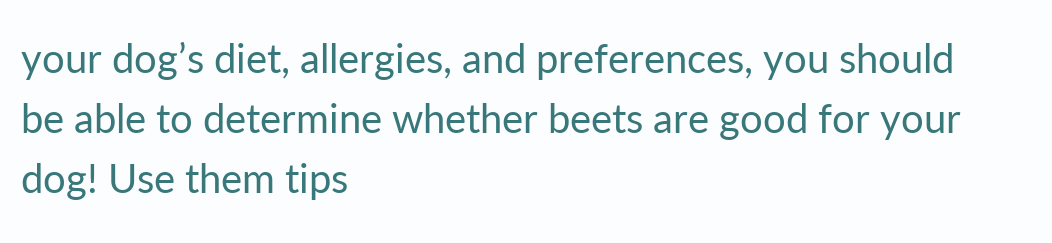your dog’s diet, allergies, and preferences, you should be able to determine whether beets are good for your dog! Use them tips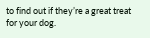to find out if they’re a great treat for your dog.